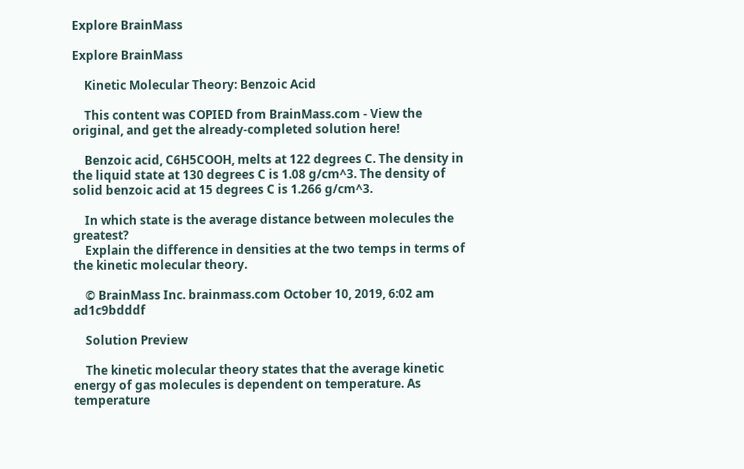Explore BrainMass

Explore BrainMass

    Kinetic Molecular Theory: Benzoic Acid

    This content was COPIED from BrainMass.com - View the original, and get the already-completed solution here!

    Benzoic acid, C6H5COOH, melts at 122 degrees C. The density in the liquid state at 130 degrees C is 1.08 g/cm^3. The density of solid benzoic acid at 15 degrees C is 1.266 g/cm^3.

    In which state is the average distance between molecules the greatest?
    Explain the difference in densities at the two temps in terms of the kinetic molecular theory.

    © BrainMass Inc. brainmass.com October 10, 2019, 6:02 am ad1c9bdddf

    Solution Preview

    The kinetic molecular theory states that the average kinetic energy of gas molecules is dependent on temperature. As temperature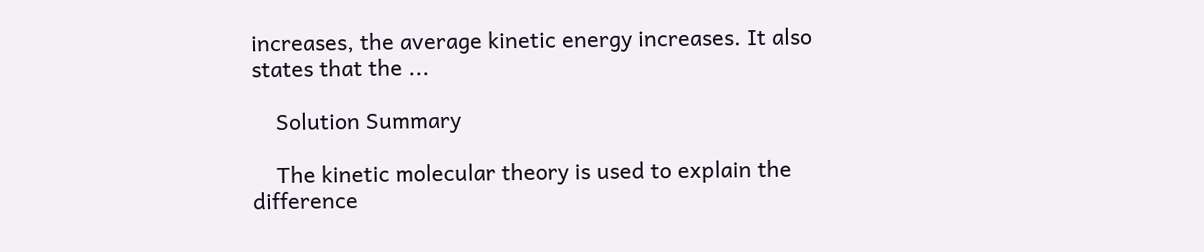increases, the average kinetic energy increases. It also states that the ...

    Solution Summary

    The kinetic molecular theory is used to explain the difference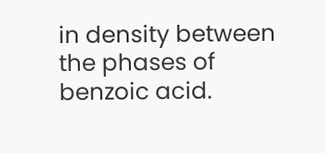in density between the phases of benzoic acid.